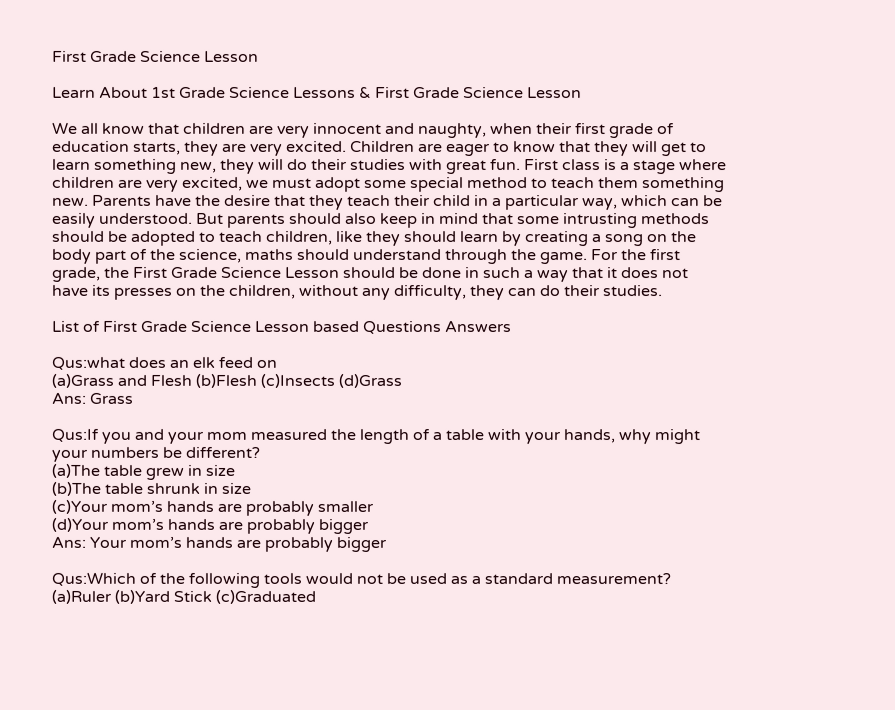First Grade Science Lesson

Learn About 1st Grade Science Lessons & First Grade Science Lesson

We all know that children are very innocent and naughty, when their first grade of education starts, they are very excited. Children are eager to know that they will get to learn something new, they will do their studies with great fun. First class is a stage where children are very excited, we must adopt some special method to teach them something new. Parents have the desire that they teach their child in a particular way, which can be easily understood. But parents should also keep in mind that some intrusting methods should be adopted to teach children, like they should learn by creating a song on the body part of the science, maths should understand through the game. For the first grade, the First Grade Science Lesson should be done in such a way that it does not have its presses on the children, without any difficulty, they can do their studies.

List of First Grade Science Lesson based Questions Answers

Qus:what does an elk feed on
(a)Grass and Flesh (b)Flesh (c)Insects (d)Grass
Ans: Grass

Qus:If you and your mom measured the length of a table with your hands, why might your numbers be different?
(a)The table grew in size
(b)The table shrunk in size
(c)Your mom’s hands are probably smaller
(d)Your mom’s hands are probably bigger
Ans: Your mom’s hands are probably bigger

Qus:Which of the following tools would not be used as a standard measurement?
(a)Ruler (b)Yard Stick (c)Graduated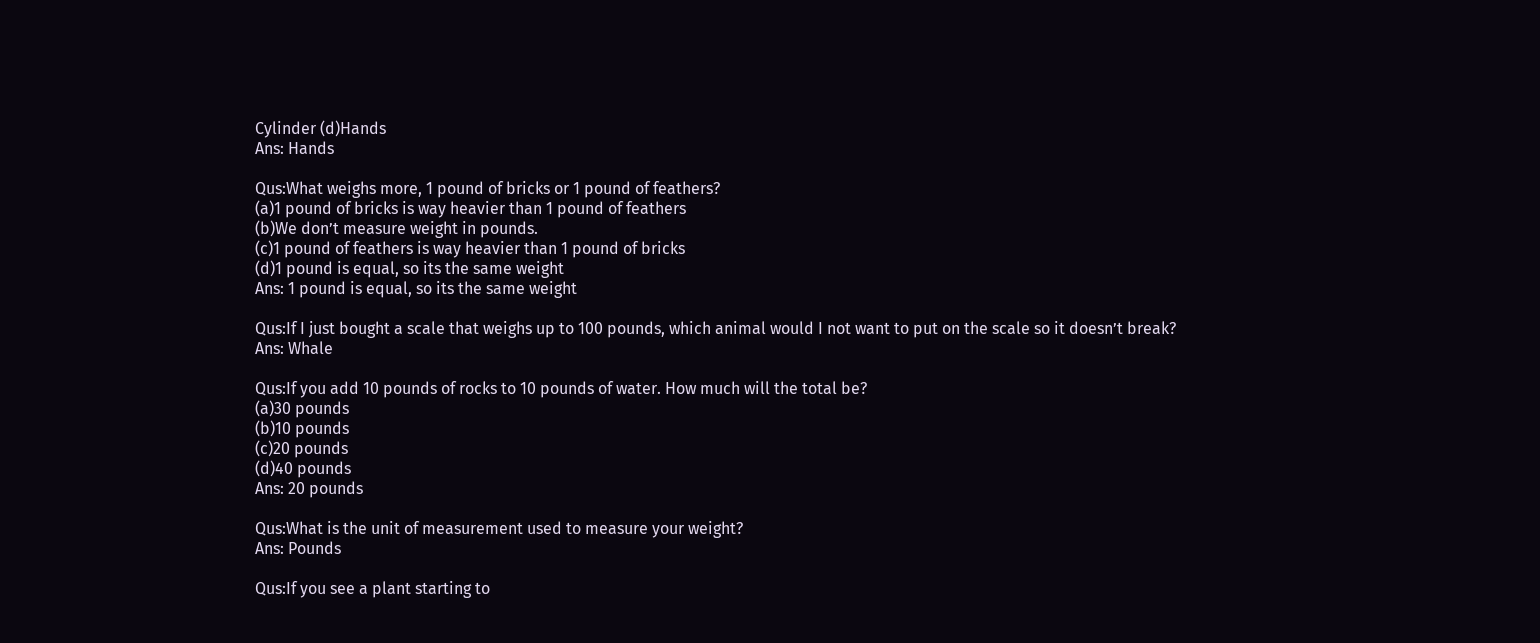Cylinder (d)Hands
Ans: Hands

Qus:What weighs more, 1 pound of bricks or 1 pound of feathers?
(a)1 pound of bricks is way heavier than 1 pound of feathers
(b)We don’t measure weight in pounds.
(c)1 pound of feathers is way heavier than 1 pound of bricks
(d)1 pound is equal, so its the same weight
Ans: 1 pound is equal, so its the same weight

Qus:If I just bought a scale that weighs up to 100 pounds, which animal would I not want to put on the scale so it doesn’t break?
Ans: Whale

Qus:If you add 10 pounds of rocks to 10 pounds of water. How much will the total be?
(a)30 pounds
(b)10 pounds
(c)20 pounds
(d)40 pounds
Ans: 20 pounds

Qus:What is the unit of measurement used to measure your weight?
Ans: Pounds

Qus:If you see a plant starting to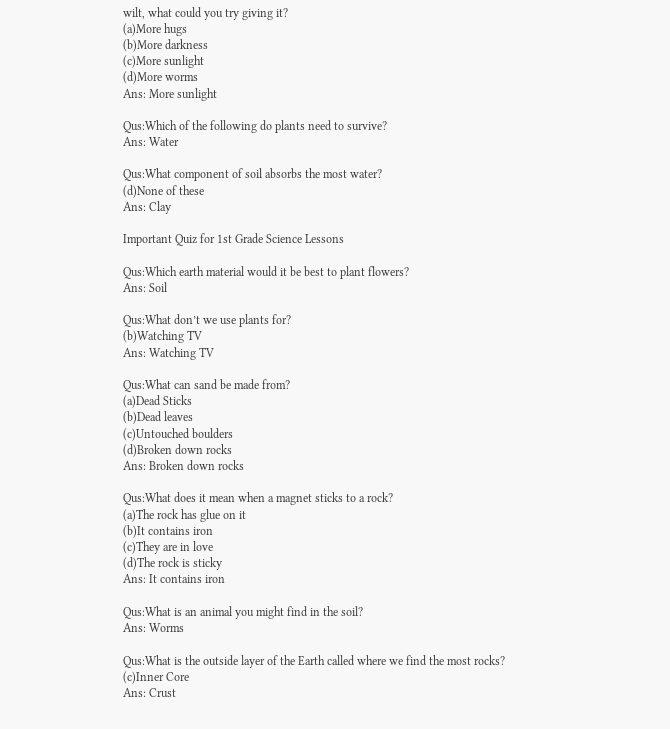wilt, what could you try giving it?
(a)More hugs
(b)More darkness
(c)More sunlight
(d)More worms
Ans: More sunlight

Qus:Which of the following do plants need to survive?
Ans: Water

Qus:What component of soil absorbs the most water?
(d)None of these
Ans: Clay

Important Quiz for 1st Grade Science Lessons

Qus:Which earth material would it be best to plant flowers?
Ans: Soil

Qus:What don’t we use plants for?
(b)Watching TV
Ans: Watching TV

Qus:What can sand be made from?
(a)Dead Sticks
(b)Dead leaves
(c)Untouched boulders
(d)Broken down rocks
Ans: Broken down rocks

Qus:What does it mean when a magnet sticks to a rock?
(a)The rock has glue on it
(b)It contains iron
(c)They are in love
(d)The rock is sticky
Ans: It contains iron

Qus:What is an animal you might find in the soil?
Ans: Worms

Qus:What is the outside layer of the Earth called where we find the most rocks?
(c)Inner Core
Ans: Crust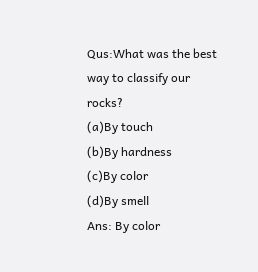Qus:What was the best way to classify our rocks?
(a)By touch
(b)By hardness
(c)By color
(d)By smell
Ans: By color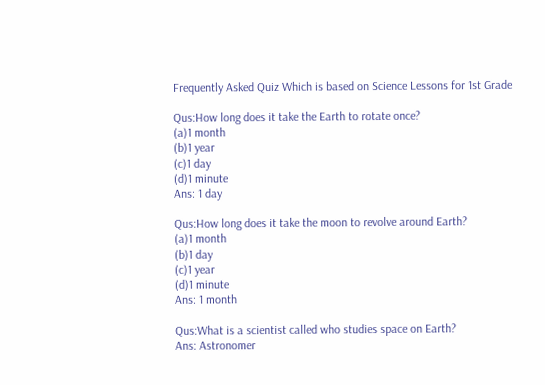Frequently Asked Quiz Which is based on Science Lessons for 1st Grade

Qus:How long does it take the Earth to rotate once?
(a)1 month
(b)1 year
(c)1 day
(d)1 minute
Ans: 1 day

Qus:How long does it take the moon to revolve around Earth?
(a)1 month
(b)1 day
(c)1 year
(d)1 minute
Ans: 1 month

Qus:What is a scientist called who studies space on Earth?
Ans: Astronomer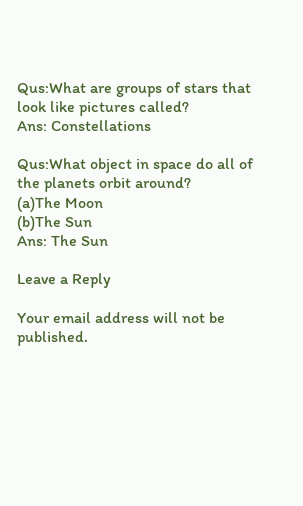Qus:What are groups of stars that look like pictures called?
Ans: Constellations

Qus:What object in space do all of the planets orbit around?
(a)The Moon
(b)The Sun
Ans: The Sun

Leave a Reply

Your email address will not be published.